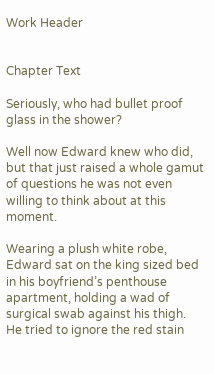Work Header


Chapter Text

Seriously, who had bullet proof glass in the shower?

Well now Edward knew who did, but that just raised a whole gamut of questions he was not even willing to think about at this moment.

Wearing a plush white robe, Edward sat on the king sized bed in his boyfriend’s penthouse apartment, holding a wad of surgical swab against his thigh.  He tried to ignore the red stain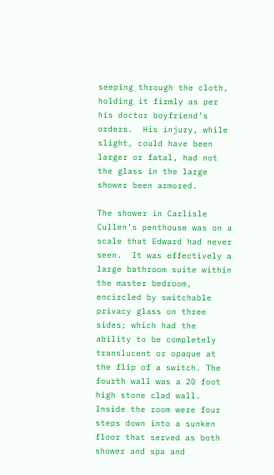seeping through the cloth, holding it firmly as per his doctor boyfriend’s orders.  His injury, while slight, could have been larger or fatal, had not the glass in the large shower been armored.

The shower in Carlisle Cullen’s penthouse was on a scale that Edward had never seen.  It was effectively a large bathroom suite within the master bedroom, encircled by switchable privacy glass on three sides; which had the ability to be completely translucent or opaque at the flip of a switch. The fourth wall was a 20 foot high stone clad wall. Inside the room were four steps down into a sunken floor that served as both shower and spa and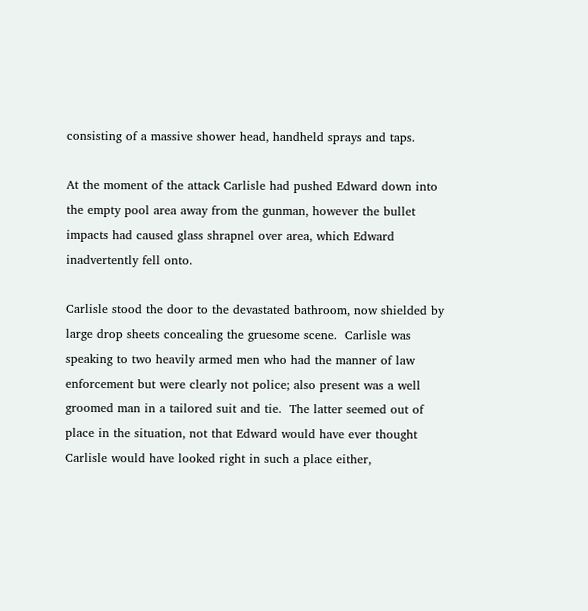consisting of a massive shower head, handheld sprays and taps.

At the moment of the attack Carlisle had pushed Edward down into the empty pool area away from the gunman, however the bullet impacts had caused glass shrapnel over area, which Edward inadvertently fell onto.

Carlisle stood the door to the devastated bathroom, now shielded by large drop sheets concealing the gruesome scene.  Carlisle was speaking to two heavily armed men who had the manner of law enforcement but were clearly not police; also present was a well groomed man in a tailored suit and tie.  The latter seemed out of place in the situation, not that Edward would have ever thought Carlisle would have looked right in such a place either,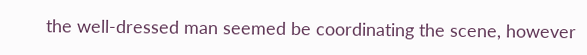the well-dressed man seemed be coordinating the scene, however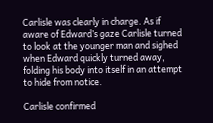Carlisle was clearly in charge. As if aware of Edward’s gaze Carlisle turned to look at the younger man and sighed when Edward quickly turned away, folding his body into itself in an attempt to hide from notice.

Carlisle confirmed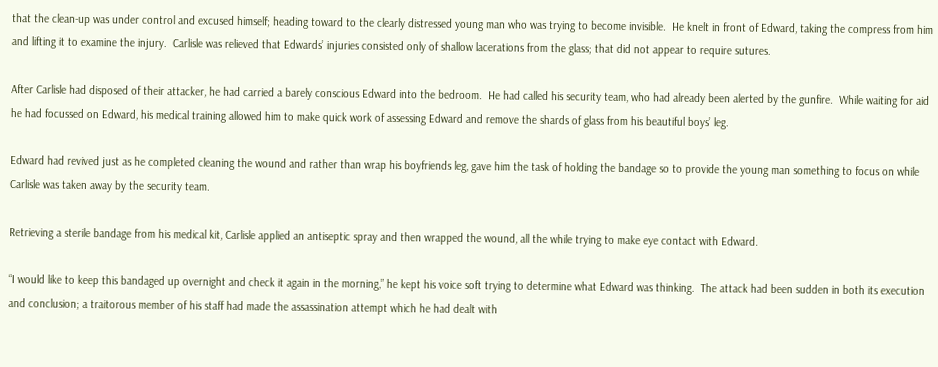that the clean-up was under control and excused himself; heading toward to the clearly distressed young man who was trying to become invisible.  He knelt in front of Edward, taking the compress from him and lifting it to examine the injury.  Carlisle was relieved that Edwards’ injuries consisted only of shallow lacerations from the glass; that did not appear to require sutures.

After Carlisle had disposed of their attacker, he had carried a barely conscious Edward into the bedroom.  He had called his security team, who had already been alerted by the gunfire.  While waiting for aid he had focussed on Edward, his medical training allowed him to make quick work of assessing Edward and remove the shards of glass from his beautiful boys’ leg.

Edward had revived just as he completed cleaning the wound and rather than wrap his boyfriends leg, gave him the task of holding the bandage so to provide the young man something to focus on while Carlisle was taken away by the security team.

Retrieving a sterile bandage from his medical kit, Carlisle applied an antiseptic spray and then wrapped the wound, all the while trying to make eye contact with Edward.

“I would like to keep this bandaged up overnight and check it again in the morning,” he kept his voice soft trying to determine what Edward was thinking.  The attack had been sudden in both its execution and conclusion; a traitorous member of his staff had made the assassination attempt which he had dealt with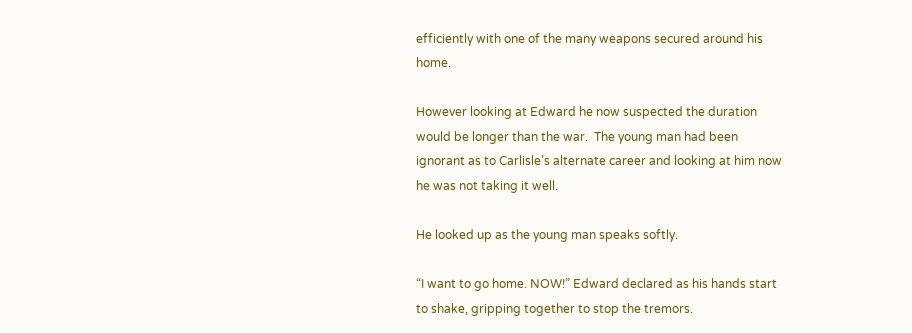efficiently with one of the many weapons secured around his home.

However looking at Edward he now suspected the duration would be longer than the war.  The young man had been ignorant as to Carlisle’s alternate career and looking at him now he was not taking it well.

He looked up as the young man speaks softly.

“I want to go home. NOW!” Edward declared as his hands start to shake, gripping together to stop the tremors.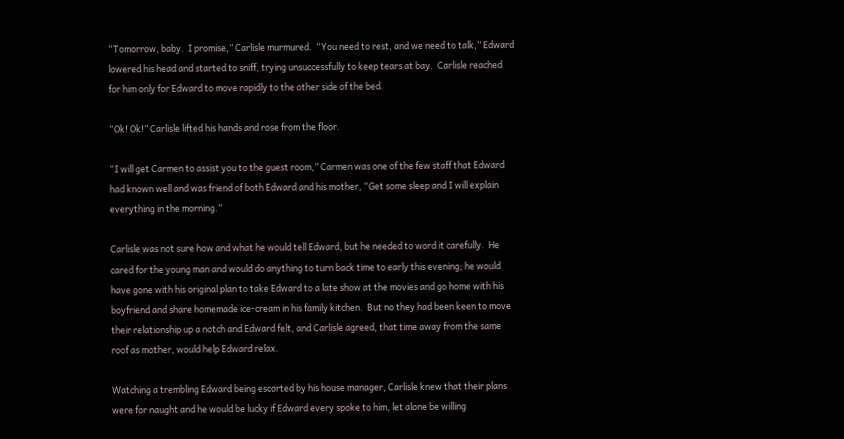“Tomorrow, baby.  I promise,” Carlisle murmured.  “You need to rest, and we need to talk,” Edward lowered his head and started to sniff, trying unsuccessfully to keep tears at bay.  Carlisle reached for him only for Edward to move rapidly to the other side of the bed.

“Ok! Ok!” Carlisle lifted his hands and rose from the floor.

“I will get Carmen to assist you to the guest room,” Carmen was one of the few staff that Edward had known well and was friend of both Edward and his mother, “Get some sleep and I will explain everything in the morning.”

Carlisle was not sure how and what he would tell Edward, but he needed to word it carefully.  He cared for the young man and would do anything to turn back time to early this evening; he would have gone with his original plan to take Edward to a late show at the movies and go home with his boyfriend and share homemade ice-cream in his family kitchen.  But no they had been keen to move their relationship up a notch and Edward felt, and Carlisle agreed, that time away from the same roof as mother, would help Edward relax.

Watching a trembling Edward being escorted by his house manager, Carlisle knew that their plans were for naught and he would be lucky if Edward every spoke to him, let alone be willing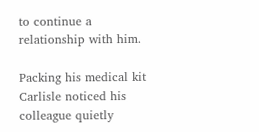to continue a relationship with him.

Packing his medical kit Carlisle noticed his colleague quietly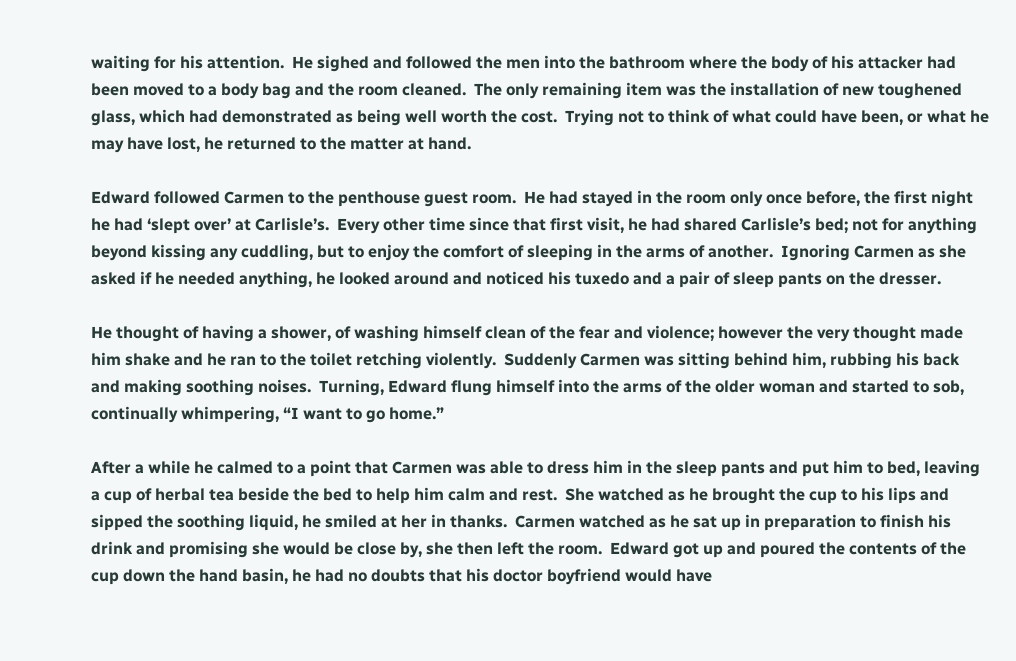waiting for his attention.  He sighed and followed the men into the bathroom where the body of his attacker had been moved to a body bag and the room cleaned.  The only remaining item was the installation of new toughened glass, which had demonstrated as being well worth the cost.  Trying not to think of what could have been, or what he may have lost, he returned to the matter at hand.

Edward followed Carmen to the penthouse guest room.  He had stayed in the room only once before, the first night he had ‘slept over’ at Carlisle’s.  Every other time since that first visit, he had shared Carlisle’s bed; not for anything beyond kissing any cuddling, but to enjoy the comfort of sleeping in the arms of another.  Ignoring Carmen as she asked if he needed anything, he looked around and noticed his tuxedo and a pair of sleep pants on the dresser.

He thought of having a shower, of washing himself clean of the fear and violence; however the very thought made him shake and he ran to the toilet retching violently.  Suddenly Carmen was sitting behind him, rubbing his back and making soothing noises.  Turning, Edward flung himself into the arms of the older woman and started to sob, continually whimpering, “I want to go home.”

After a while he calmed to a point that Carmen was able to dress him in the sleep pants and put him to bed, leaving a cup of herbal tea beside the bed to help him calm and rest.  She watched as he brought the cup to his lips and sipped the soothing liquid, he smiled at her in thanks.  Carmen watched as he sat up in preparation to finish his drink and promising she would be close by, she then left the room.  Edward got up and poured the contents of the cup down the hand basin, he had no doubts that his doctor boyfriend would have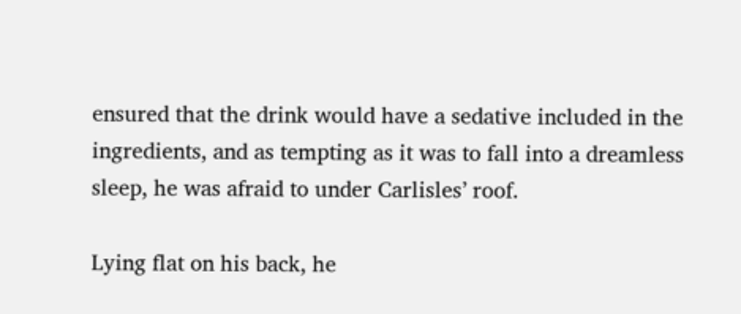ensured that the drink would have a sedative included in the ingredients, and as tempting as it was to fall into a dreamless sleep, he was afraid to under Carlisles’ roof.

Lying flat on his back, he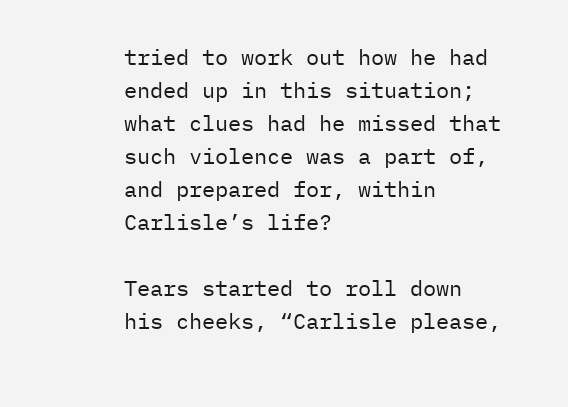tried to work out how he had ended up in this situation; what clues had he missed that such violence was a part of, and prepared for, within Carlisle’s life?

Tears started to roll down his cheeks, “Carlisle please,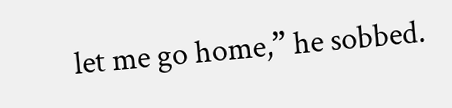let me go home,” he sobbed.